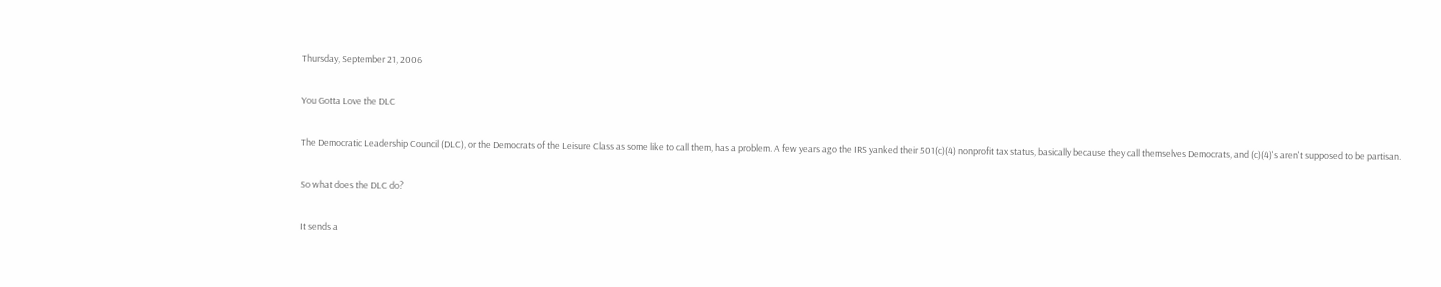Thursday, September 21, 2006

You Gotta Love the DLC

The Democratic Leadership Council (DLC), or the Democrats of the Leisure Class as some like to call them, has a problem. A few years ago the IRS yanked their 501(c)(4) nonprofit tax status, basically because they call themselves Democrats, and (c)(4)'s aren't supposed to be partisan.

So what does the DLC do?

It sends a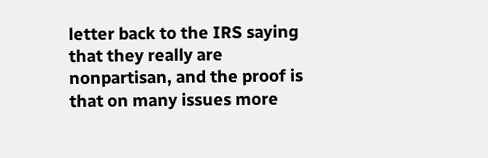letter back to the IRS saying that they really are nonpartisan, and the proof is that on many issues more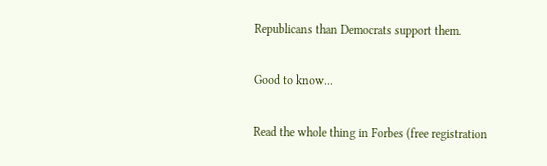Republicans than Democrats support them.

Good to know...

Read the whole thing in Forbes (free registration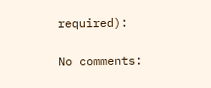required):

No comments: